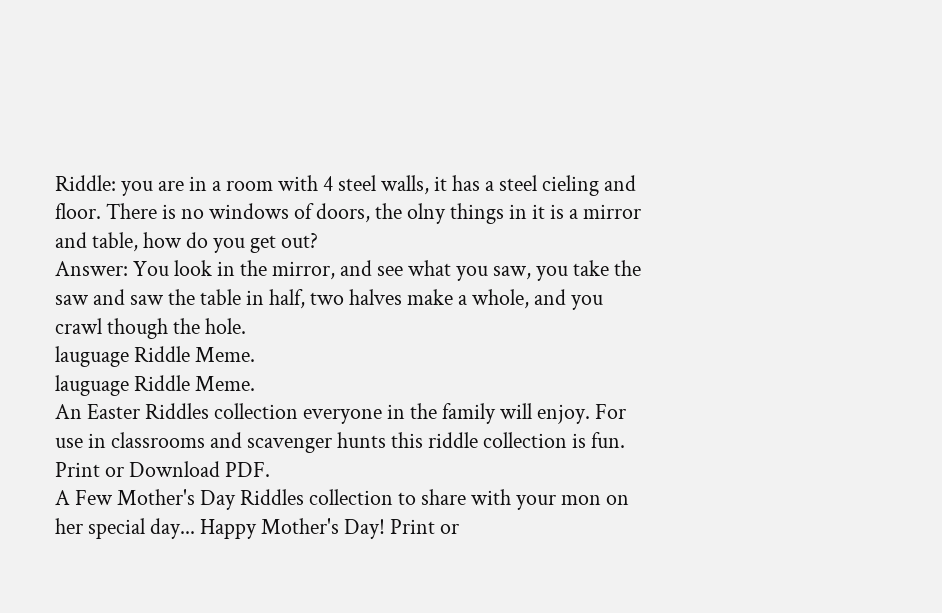Riddle: you are in a room with 4 steel walls, it has a steel cieling and floor. There is no windows of doors, the olny things in it is a mirror and table, how do you get out?
Answer: You look in the mirror, and see what you saw, you take the saw and saw the table in half, two halves make a whole, and you crawl though the hole.
lauguage Riddle Meme.
lauguage Riddle Meme.
An Easter Riddles collection everyone in the family will enjoy. For use in classrooms and scavenger hunts this riddle collection is fun. Print or Download PDF.
A Few Mother's Day Riddles collection to share with your mon on her special day... Happy Mother's Day! Print or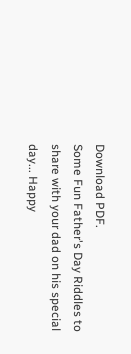Download PDF.
Some Fun Father's Day Riddles to share with your dad on his special day... Happy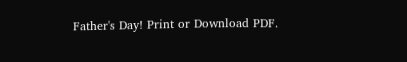Father's Day! Print or Download PDF.